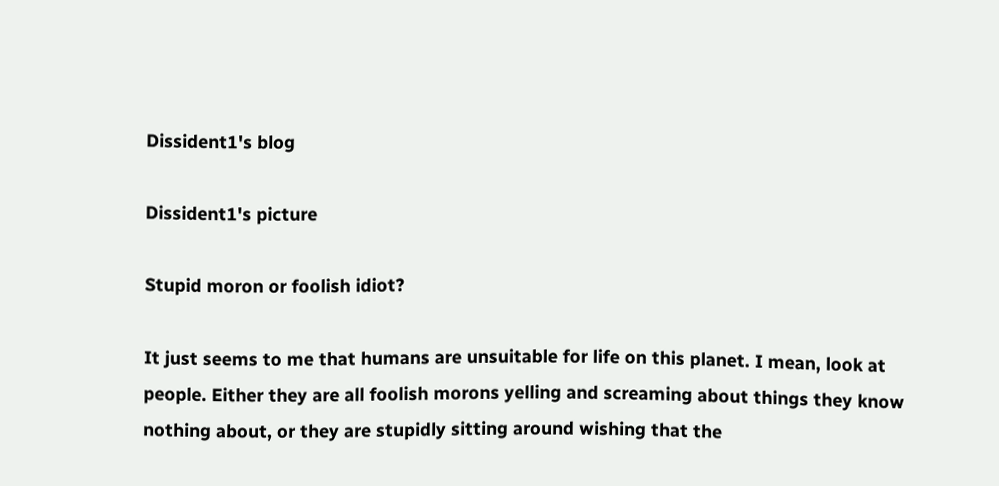Dissident1's blog

Dissident1's picture

Stupid moron or foolish idiot?

It just seems to me that humans are unsuitable for life on this planet. I mean, look at people. Either they are all foolish morons yelling and screaming about things they know nothing about, or they are stupidly sitting around wishing that the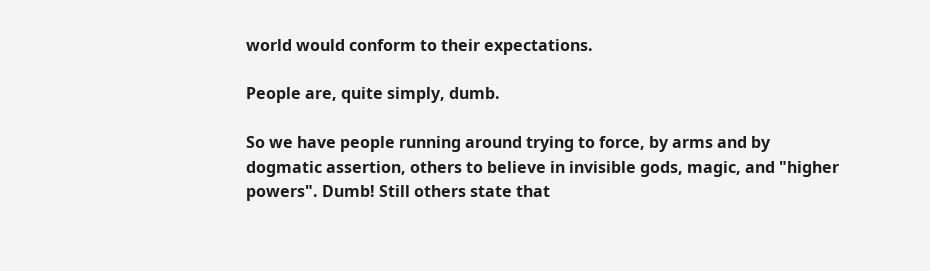world would conform to their expectations.

People are, quite simply, dumb.

So we have people running around trying to force, by arms and by dogmatic assertion, others to believe in invisible gods, magic, and "higher powers". Dumb! Still others state that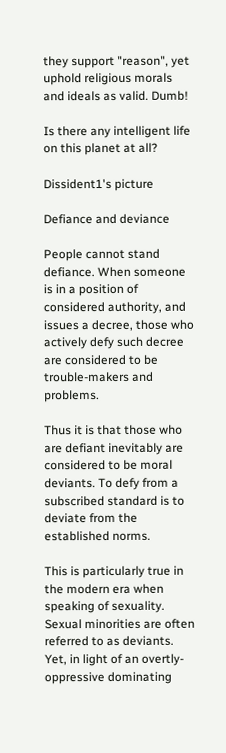they support "reason", yet uphold religious morals and ideals as valid. Dumb!

Is there any intelligent life on this planet at all?

Dissident1's picture

Defiance and deviance

People cannot stand defiance. When someone is in a position of considered authority, and issues a decree, those who actively defy such decree are considered to be trouble-makers and problems.

Thus it is that those who are defiant inevitably are considered to be moral deviants. To defy from a subscribed standard is to deviate from the established norms.

This is particularly true in the modern era when speaking of sexuality. Sexual minorities are often referred to as deviants. Yet, in light of an overtly-oppressive dominating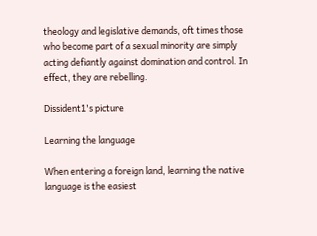theology and legislative demands, oft times those who become part of a sexual minority are simply acting defiantly against domination and control. In effect, they are rebelling.

Dissident1's picture

Learning the language

When entering a foreign land, learning the native language is the easiest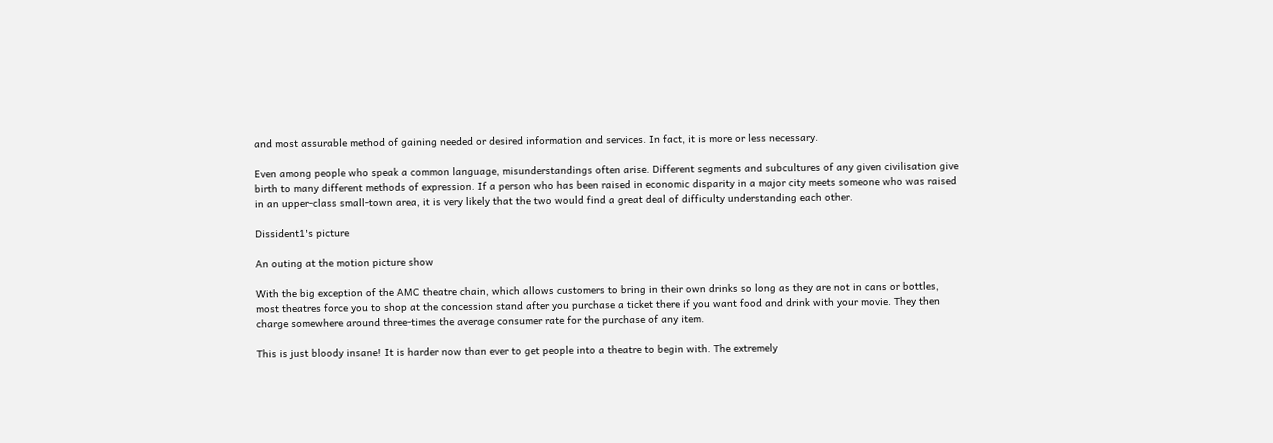and most assurable method of gaining needed or desired information and services. In fact, it is more or less necessary.

Even among people who speak a common language, misunderstandings often arise. Different segments and subcultures of any given civilisation give birth to many different methods of expression. If a person who has been raised in economic disparity in a major city meets someone who was raised in an upper-class small-town area, it is very likely that the two would find a great deal of difficulty understanding each other.

Dissident1's picture

An outing at the motion picture show

With the big exception of the AMC theatre chain, which allows customers to bring in their own drinks so long as they are not in cans or bottles, most theatres force you to shop at the concession stand after you purchase a ticket there if you want food and drink with your movie. They then charge somewhere around three-times the average consumer rate for the purchase of any item.

This is just bloody insane! It is harder now than ever to get people into a theatre to begin with. The extremely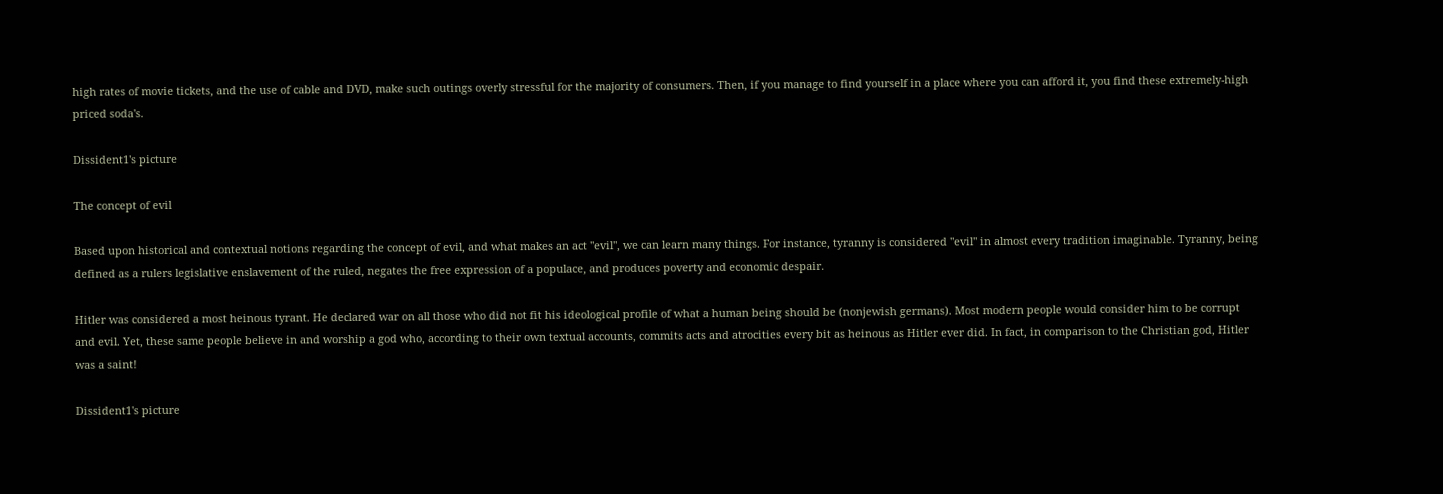high rates of movie tickets, and the use of cable and DVD, make such outings overly stressful for the majority of consumers. Then, if you manage to find yourself in a place where you can afford it, you find these extremely-high priced soda's.

Dissident1's picture

The concept of evil

Based upon historical and contextual notions regarding the concept of evil, and what makes an act "evil", we can learn many things. For instance, tyranny is considered "evil" in almost every tradition imaginable. Tyranny, being defined as a rulers legislative enslavement of the ruled, negates the free expression of a populace, and produces poverty and economic despair.

Hitler was considered a most heinous tyrant. He declared war on all those who did not fit his ideological profile of what a human being should be (nonjewish germans). Most modern people would consider him to be corrupt and evil. Yet, these same people believe in and worship a god who, according to their own textual accounts, commits acts and atrocities every bit as heinous as Hitler ever did. In fact, in comparison to the Christian god, Hitler was a saint!

Dissident1's picture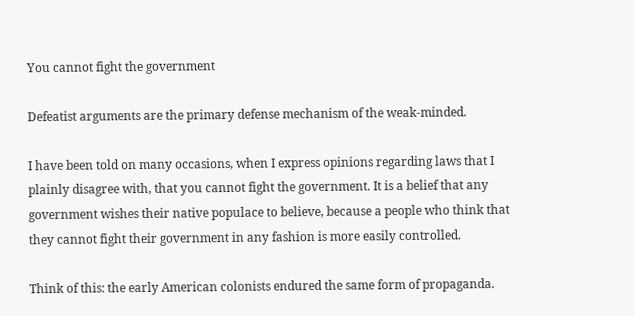You cannot fight the government

Defeatist arguments are the primary defense mechanism of the weak-minded.

I have been told on many occasions, when I express opinions regarding laws that I plainly disagree with, that you cannot fight the government. It is a belief that any government wishes their native populace to believe, because a people who think that they cannot fight their government in any fashion is more easily controlled.

Think of this: the early American colonists endured the same form of propaganda.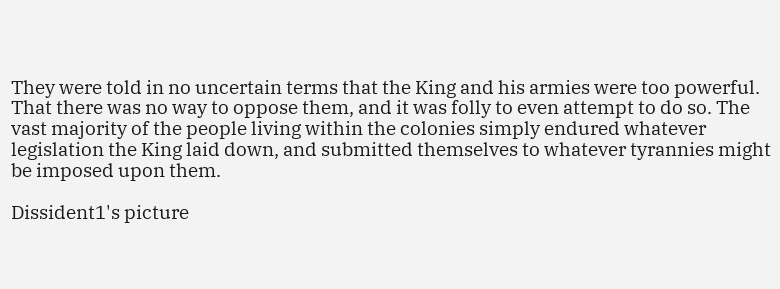They were told in no uncertain terms that the King and his armies were too powerful. That there was no way to oppose them, and it was folly to even attempt to do so. The vast majority of the people living within the colonies simply endured whatever legislation the King laid down, and submitted themselves to whatever tyrannies might be imposed upon them.

Dissident1's picture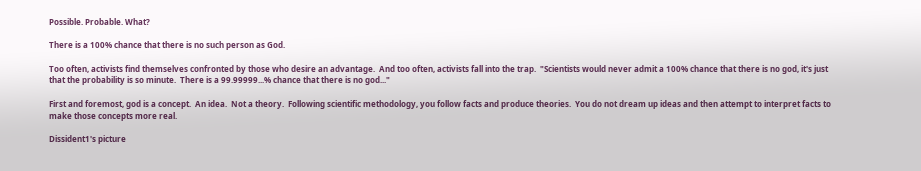Possible. Probable. What?

There is a 100% chance that there is no such person as God.

Too often, activists find themselves confronted by those who desire an advantage.  And too often, activists fall into the trap.  "Scientists would never admit a 100% chance that there is no god, it's just that the probability is so minute.  There is a 99.99999...% chance that there is no god..."

First and foremost, god is a concept.  An idea.  Not a theory.  Following scientific methodology, you follow facts and produce theories.  You do not dream up ideas and then attempt to interpret facts to make those concepts more real.

Dissident1's picture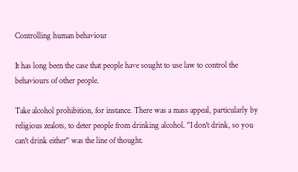Controlling human behaviour

It has long been the case that people have sought to use law to control the behaviours of other people.

Take alcohol prohibition, for instance. There was a mass appeal, particularly by religious zealots, to deter people from drinking alcohol. "I don't drink, so you can't drink either" was the line of thought.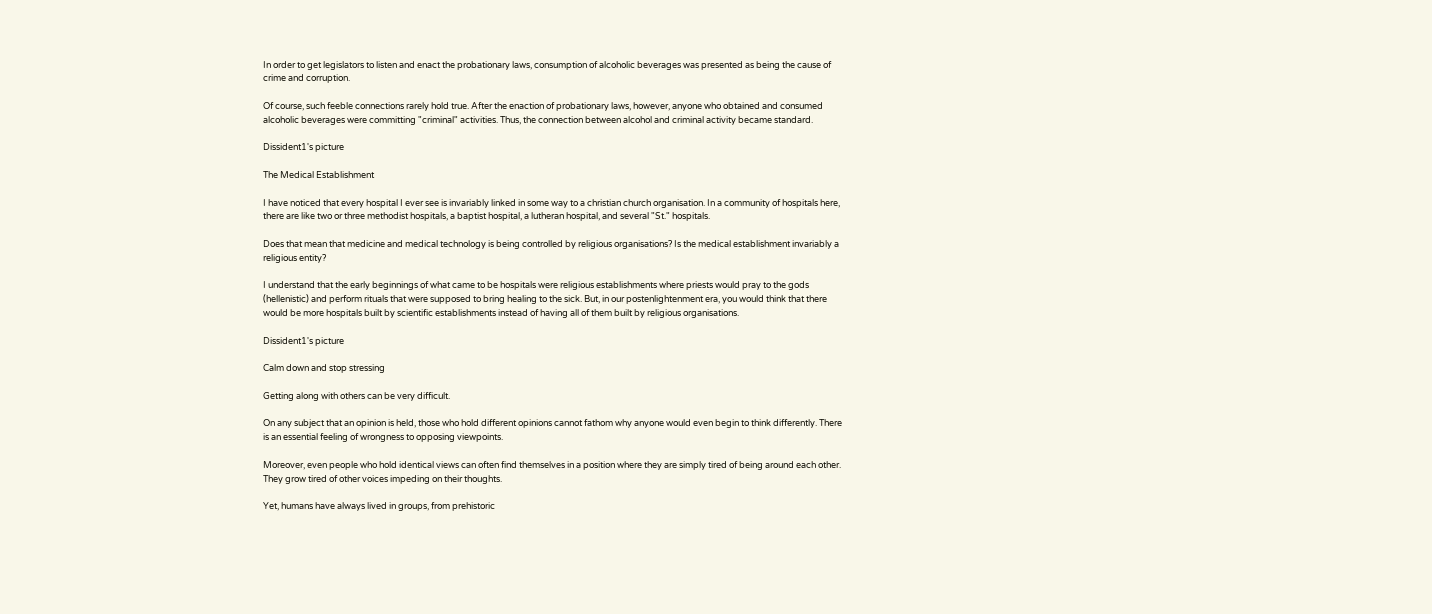In order to get legislators to listen and enact the probationary laws, consumption of alcoholic beverages was presented as being the cause of crime and corruption.

Of course, such feeble connections rarely hold true. After the enaction of probationary laws, however, anyone who obtained and consumed alcoholic beverages were committing "criminal" activities. Thus, the connection between alcohol and criminal activity became standard.

Dissident1's picture

The Medical Establishment

I have noticed that every hospital I ever see is invariably linked in some way to a christian church organisation. In a community of hospitals here, there are like two or three methodist hospitals, a baptist hospital, a lutheran hospital, and several "St." hospitals.

Does that mean that medicine and medical technology is being controlled by religious organisations? Is the medical establishment invariably a religious entity?

I understand that the early beginnings of what came to be hospitals were religious establishments where priests would pray to the gods (hellenistic) and perform rituals that were supposed to bring healing to the sick. But, in our postenlightenment era, you would think that there would be more hospitals built by scientific establishments instead of having all of them built by religious organisations.

Dissident1's picture

Calm down and stop stressing

Getting along with others can be very difficult.

On any subject that an opinion is held, those who hold different opinions cannot fathom why anyone would even begin to think differently. There is an essential feeling of wrongness to opposing viewpoints.

Moreover, even people who hold identical views can often find themselves in a position where they are simply tired of being around each other. They grow tired of other voices impeding on their thoughts.

Yet, humans have always lived in groups, from prehistoric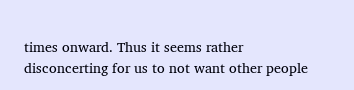times onward. Thus it seems rather disconcerting for us to not want other people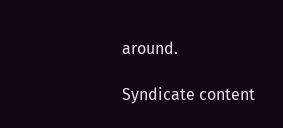around.

Syndicate content